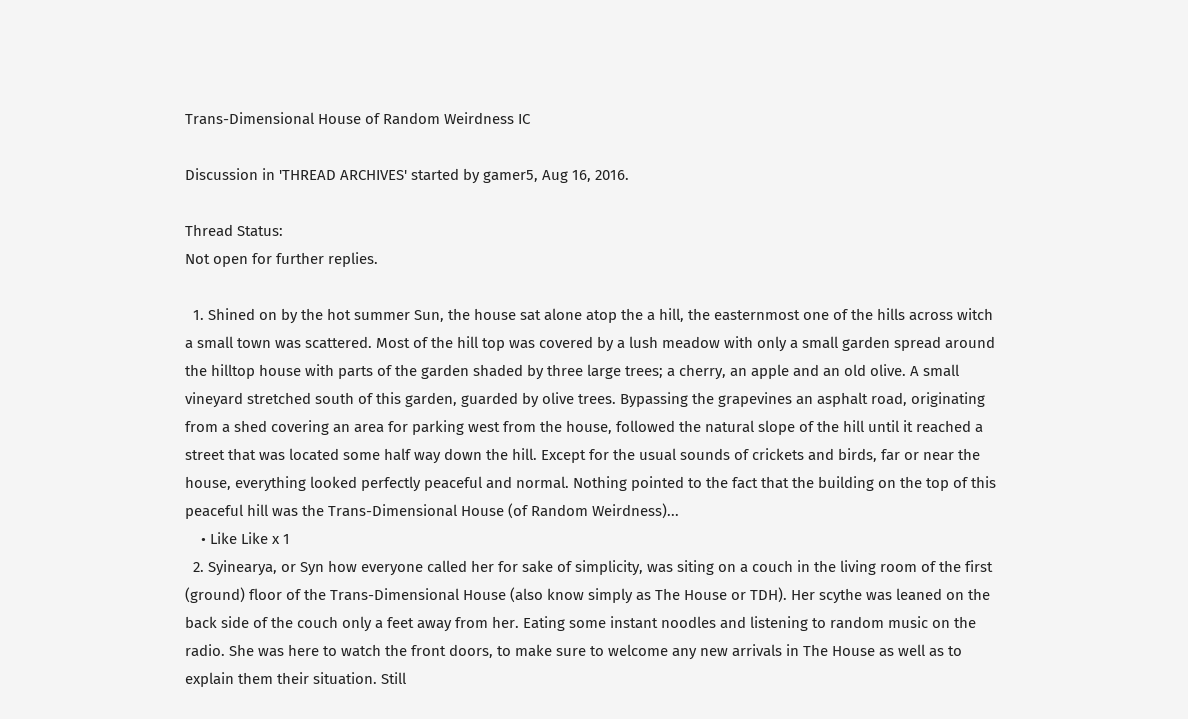Trans-Dimensional House of Random Weirdness IC

Discussion in 'THREAD ARCHIVES' started by gamer5, Aug 16, 2016.

Thread Status:
Not open for further replies.

  1. Shined on by the hot summer Sun, the house sat alone atop the a hill, the easternmost one of the hills across witch a small town was scattered. Most of the hill top was covered by a lush meadow with only a small garden spread around the hilltop house with parts of the garden shaded by three large trees; a cherry, an apple and an old olive. A small vineyard stretched south of this garden, guarded by olive trees. Bypassing the grapevines an asphalt road, originating from a shed covering an area for parking west from the house, followed the natural slope of the hill until it reached a street that was located some half way down the hill. Except for the usual sounds of crickets and birds, far or near the house, everything looked perfectly peaceful and normal. Nothing pointed to the fact that the building on the top of this peaceful hill was the Trans-Dimensional House (of Random Weirdness)...
    • Like Like x 1
  2. Syinearya, or Syn how everyone called her for sake of simplicity, was siting on a couch in the living room of the first (ground) floor of the Trans-Dimensional House (also know simply as The House or TDH). Her scythe was leaned on the back side of the couch only a feet away from her. Eating some instant noodles and listening to random music on the radio. She was here to watch the front doors, to make sure to welcome any new arrivals in The House as well as to explain them their situation. Still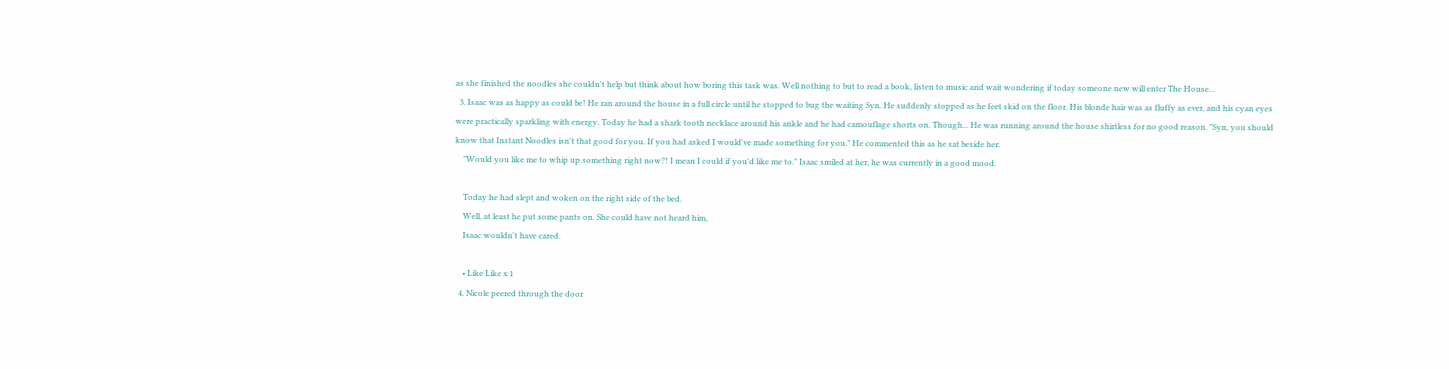as she finished the noodles she couldn't help but think about how boring this task was. Well nothing to but to read a book, listen to music and wait wondering if today someone new will enter The House...
  3. Isaac was as happy as could be! He ran around the house in a full circle until he stopped to bug the waiting Syn. He suddenly stopped as he feet skid on the floor. His blonde hair was as fluffy as ever, and his cyan eyes were practically sparkling with energy. Today he had a shark tooth necklace around his ankle and he had camouflage shorts on. Though... He was running around the house shirtless for no good reason. "Syn, you should know that Instant Noodles isn't that good for you. If you had asked I would've made something for you." He commented this as he sat beside her.
    "Would you like me to whip up something right now?! I mean I could if you'd like me to." Isaac smiled at her, he was currently in a good mood.

    Today he had slept and woken on the right side of the bed.
    Well, at least he put some pants on. She could have not heard him,
    Isaac wouldn't have cared.

    • Like Like x 1
  4. Nicole peered through the door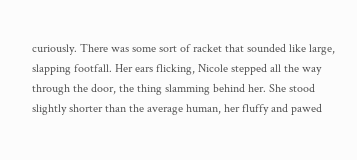curiously. There was some sort of racket that sounded like large, slapping footfall. Her ears flicking, Nicole stepped all the way through the door, the thing slamming behind her. She stood slightly shorter than the average human, her fluffy and pawed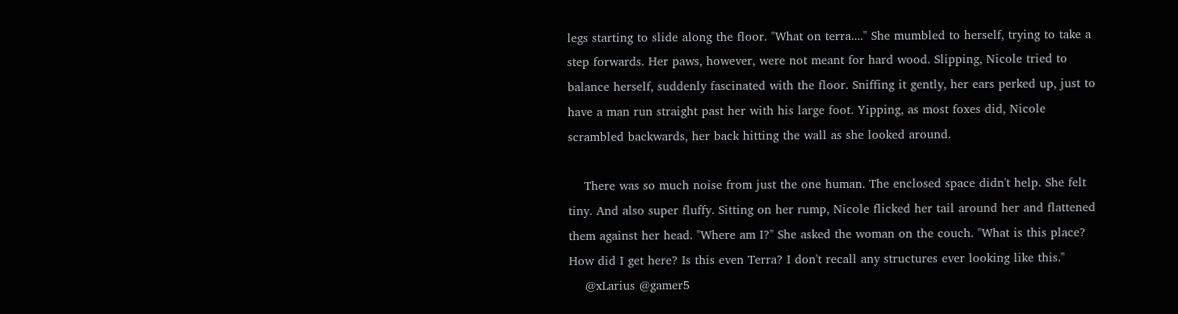legs starting to slide along the floor. "What on terra...." She mumbled to herself, trying to take a step forwards. Her paws, however, were not meant for hard wood. Slipping, Nicole tried to balance herself, suddenly fascinated with the floor. Sniffing it gently, her ears perked up, just to have a man run straight past her with his large foot. Yipping, as most foxes did, Nicole scrambled backwards, her back hitting the wall as she looked around.

    There was so much noise from just the one human. The enclosed space didn't help. She felt tiny. And also super fluffy. Sitting on her rump, Nicole flicked her tail around her and flattened them against her head. "Where am I?" She asked the woman on the couch. "What is this place? How did I get here? Is this even Terra? I don't recall any structures ever looking like this."
    @xLarius @gamer5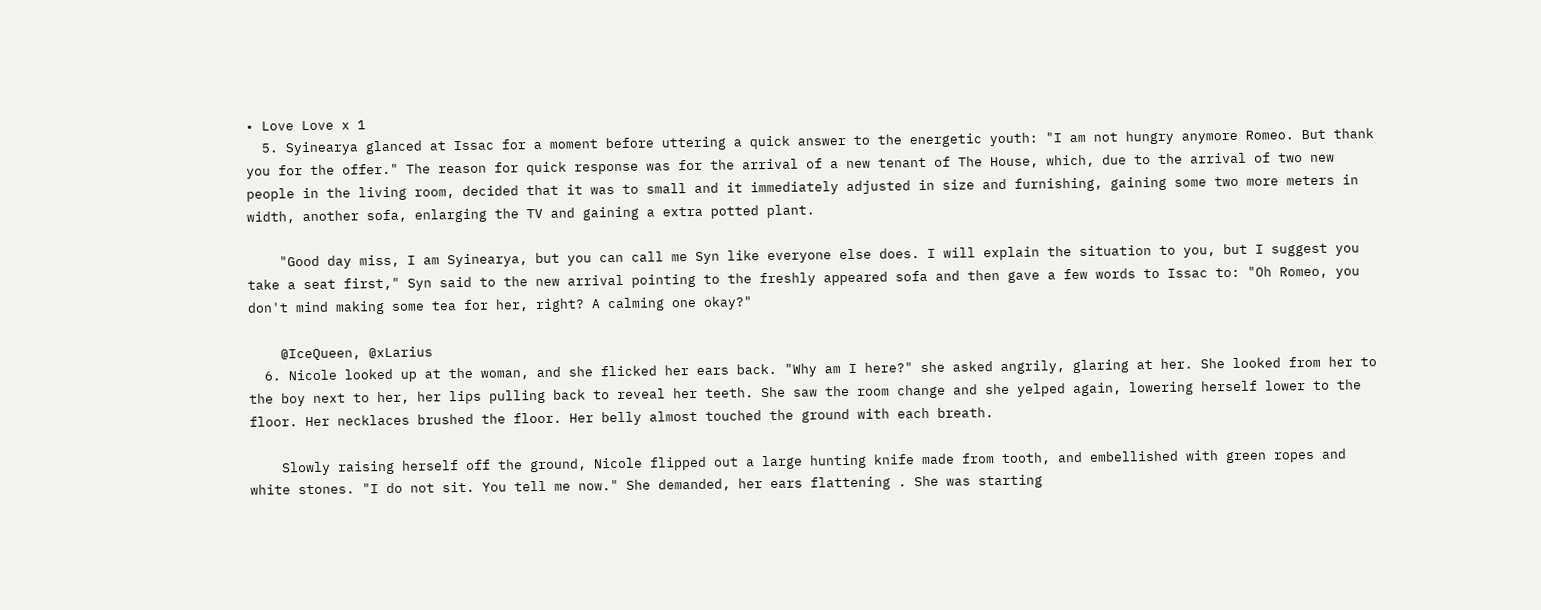• Love Love x 1
  5. Syinearya glanced at Issac for a moment before uttering a quick answer to the energetic youth: "I am not hungry anymore Romeo. But thank you for the offer." The reason for quick response was for the arrival of a new tenant of The House, which, due to the arrival of two new people in the living room, decided that it was to small and it immediately adjusted in size and furnishing, gaining some two more meters in width, another sofa, enlarging the TV and gaining a extra potted plant.

    "Good day miss, I am Syinearya, but you can call me Syn like everyone else does. I will explain the situation to you, but I suggest you take a seat first," Syn said to the new arrival pointing to the freshly appeared sofa and then gave a few words to Issac to: "Oh Romeo, you don't mind making some tea for her, right? A calming one okay?"

    @IceQueen, @xLarius
  6. Nicole looked up at the woman, and she flicked her ears back. "Why am I here?" she asked angrily, glaring at her. She looked from her to the boy next to her, her lips pulling back to reveal her teeth. She saw the room change and she yelped again, lowering herself lower to the floor. Her necklaces brushed the floor. Her belly almost touched the ground with each breath.

    Slowly raising herself off the ground, Nicole flipped out a large hunting knife made from tooth, and embellished with green ropes and white stones. "I do not sit. You tell me now." She demanded, her ears flattening . She was starting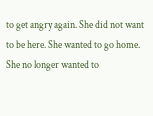to get angry again. She did not want to be here. She wanted to go home. She no longer wanted to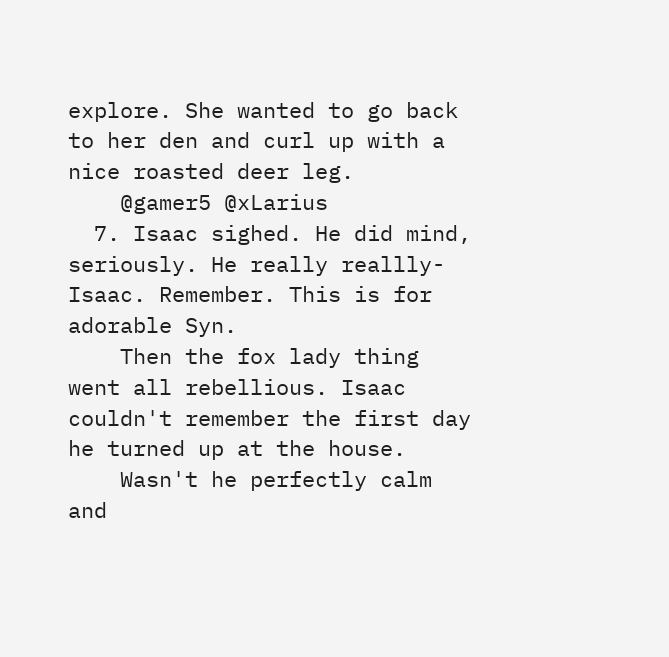explore. She wanted to go back to her den and curl up with a nice roasted deer leg.
    @gamer5 @xLarius
  7. Isaac sighed. He did mind, seriously. He really reallly- Isaac. Remember. This is for adorable Syn.
    Then the fox lady thing went all rebellious. Isaac couldn't remember the first day he turned up at the house.
    Wasn't he perfectly calm and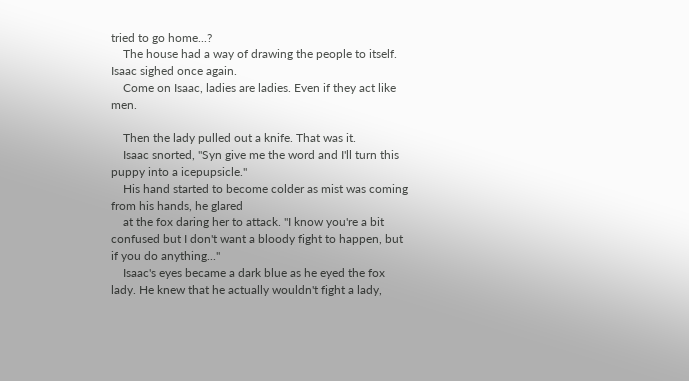tried to go home...?
    The house had a way of drawing the people to itself. Isaac sighed once again.
    Come on Isaac, ladies are ladies. Even if they act like men.

    Then the lady pulled out a knife. That was it.
    Isaac snorted, "Syn give me the word and I'll turn this puppy into a icepupsicle."
    His hand started to become colder as mist was coming from his hands, he glared
    at the fox daring her to attack. "I know you're a bit confused but I don't want a bloody fight to happen, but if you do anything..."
    Isaac's eyes became a dark blue as he eyed the fox lady. He knew that he actually wouldn't fight a lady,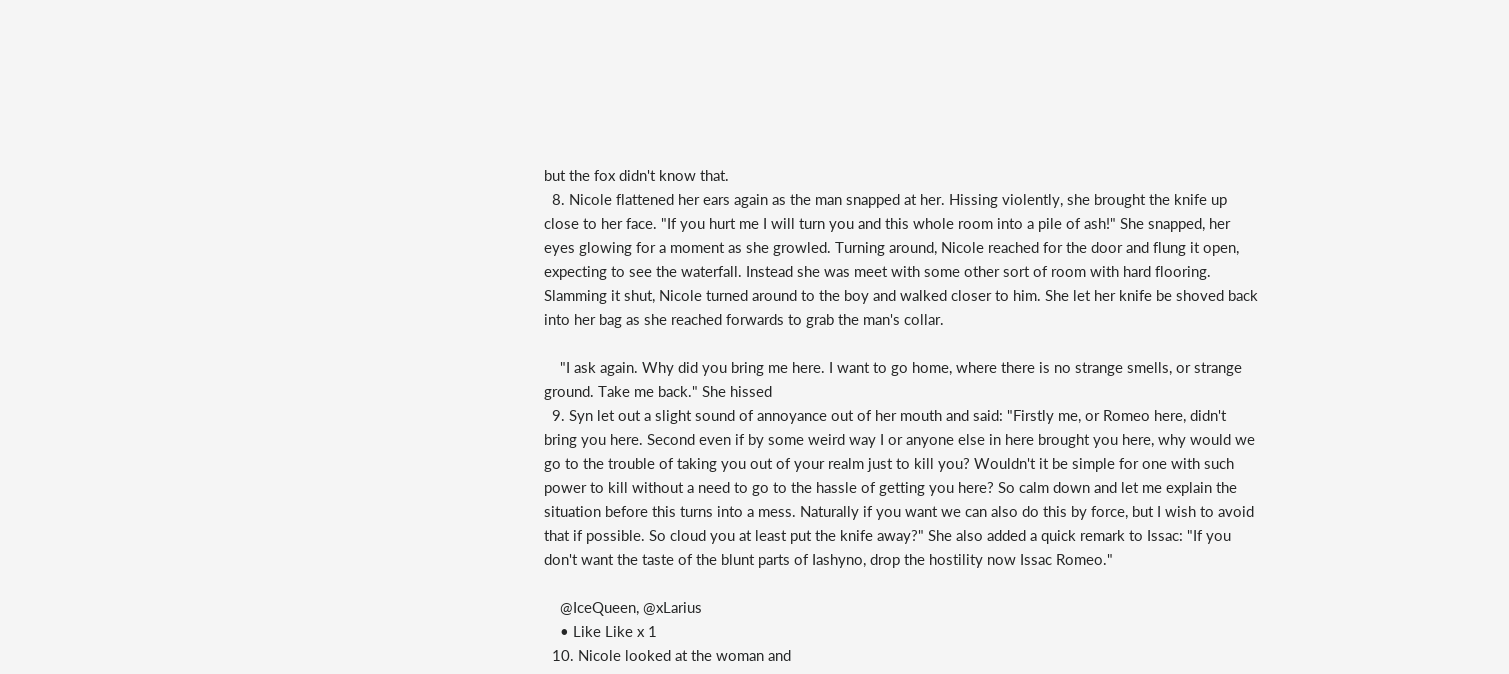but the fox didn't know that.
  8. Nicole flattened her ears again as the man snapped at her. Hissing violently, she brought the knife up close to her face. "If you hurt me I will turn you and this whole room into a pile of ash!" She snapped, her eyes glowing for a moment as she growled. Turning around, Nicole reached for the door and flung it open, expecting to see the waterfall. Instead she was meet with some other sort of room with hard flooring. Slamming it shut, Nicole turned around to the boy and walked closer to him. She let her knife be shoved back into her bag as she reached forwards to grab the man's collar.

    "I ask again. Why did you bring me here. I want to go home, where there is no strange smells, or strange ground. Take me back." She hissed
  9. Syn let out a slight sound of annoyance out of her mouth and said: "Firstly me, or Romeo here, didn't bring you here. Second even if by some weird way I or anyone else in here brought you here, why would we go to the trouble of taking you out of your realm just to kill you? Wouldn't it be simple for one with such power to kill without a need to go to the hassle of getting you here? So calm down and let me explain the situation before this turns into a mess. Naturally if you want we can also do this by force, but I wish to avoid that if possible. So cloud you at least put the knife away?" She also added a quick remark to Issac: "If you don't want the taste of the blunt parts of Iashyno, drop the hostility now Issac Romeo."

    @IceQueen, @xLarius
    • Like Like x 1
  10. Nicole looked at the woman and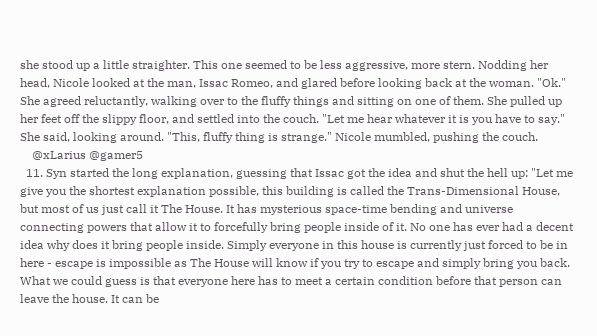she stood up a little straighter. This one seemed to be less aggressive, more stern. Nodding her head, Nicole looked at the man, Issac Romeo, and glared before looking back at the woman. "Ok." She agreed reluctantly, walking over to the fluffy things and sitting on one of them. She pulled up her feet off the slippy floor, and settled into the couch. "Let me hear whatever it is you have to say." She said, looking around. "This, fluffy thing is strange." Nicole mumbled, pushing the couch.
    @xLarius @gamer5
  11. Syn started the long explanation, guessing that Issac got the idea and shut the hell up: "Let me give you the shortest explanation possible, this building is called the Trans-Dimensional House, but most of us just call it The House. It has mysterious space-time bending and universe connecting powers that allow it to forcefully bring people inside of it. No one has ever had a decent idea why does it bring people inside. Simply everyone in this house is currently just forced to be in here - escape is impossible as The House will know if you try to escape and simply bring you back. What we could guess is that everyone here has to meet a certain condition before that person can leave the house. It can be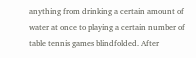anything from drinking a certain amount of water at once to playing a certain number of table tennis games blindfolded. After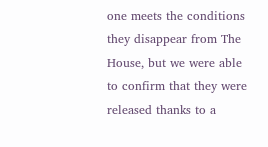one meets the conditions they disappear from The House, but we were able to confirm that they were released thanks to a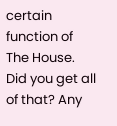certain function of The House. Did you get all of that? Any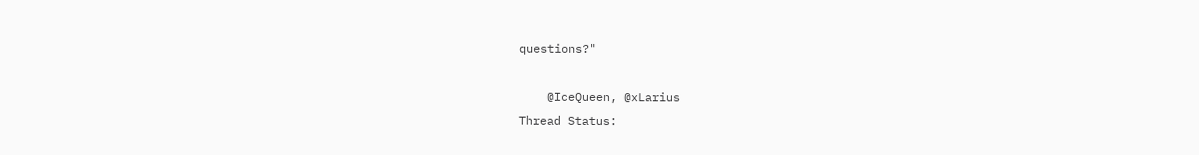questions?"

    @IceQueen, @xLarius
Thread Status: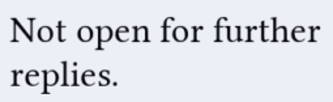Not open for further replies.